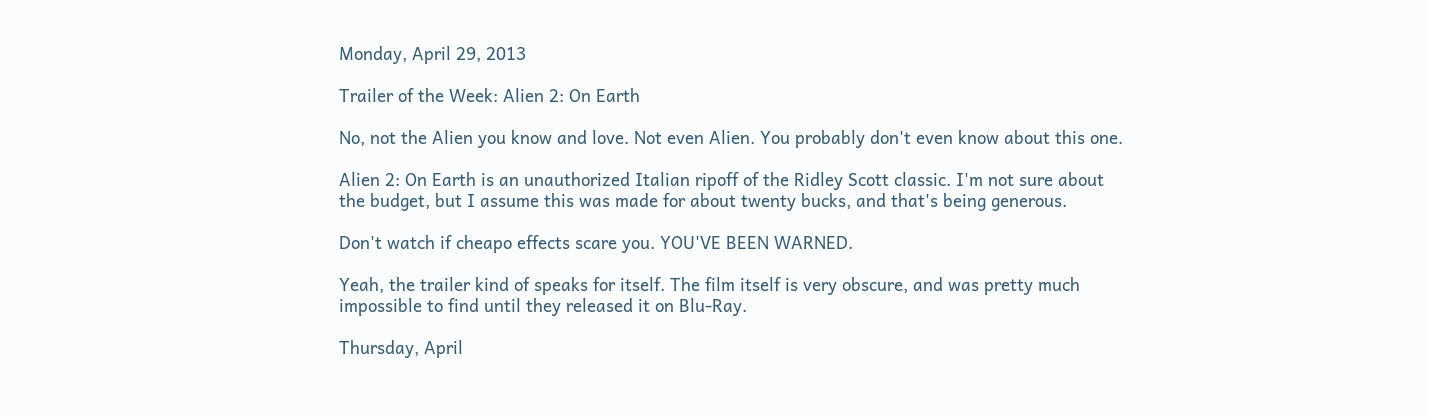Monday, April 29, 2013

Trailer of the Week: Alien 2: On Earth

No, not the Alien you know and love. Not even Alien. You probably don't even know about this one.

Alien 2: On Earth is an unauthorized Italian ripoff of the Ridley Scott classic. I'm not sure about the budget, but I assume this was made for about twenty bucks, and that's being generous.

Don't watch if cheapo effects scare you. YOU'VE BEEN WARNED.

Yeah, the trailer kind of speaks for itself. The film itself is very obscure, and was pretty much impossible to find until they released it on Blu-Ray.

Thursday, April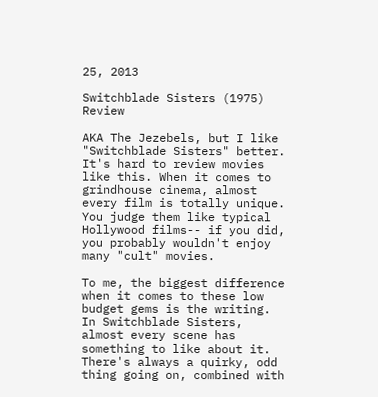25, 2013

Switchblade Sisters (1975) Review

AKA The Jezebels, but I like "Switchblade Sisters" better.
It's hard to review movies like this. When it comes to grindhouse cinema, almost every film is totally unique. You judge them like typical Hollywood films-- if you did, you probably wouldn't enjoy many "cult" movies.

To me, the biggest difference when it comes to these low budget gems is the writing. In Switchblade Sisters, almost every scene has something to like about it. There's always a quirky, odd thing going on, combined with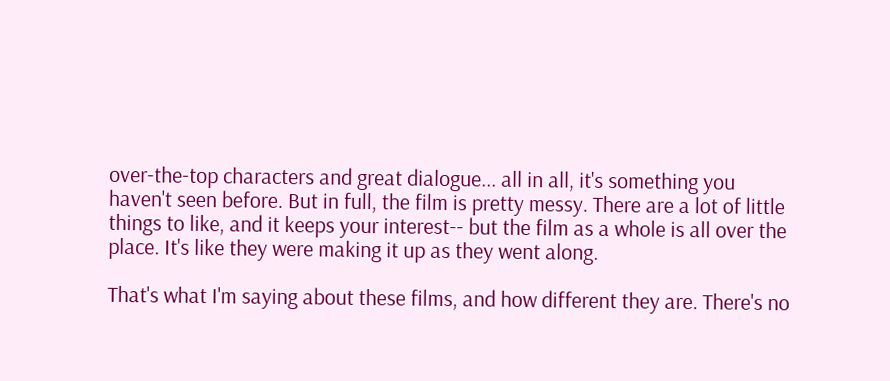over-the-top characters and great dialogue... all in all, it's something you haven't seen before. But in full, the film is pretty messy. There are a lot of little things to like, and it keeps your interest-- but the film as a whole is all over the place. It's like they were making it up as they went along.

That's what I'm saying about these films, and how different they are. There's no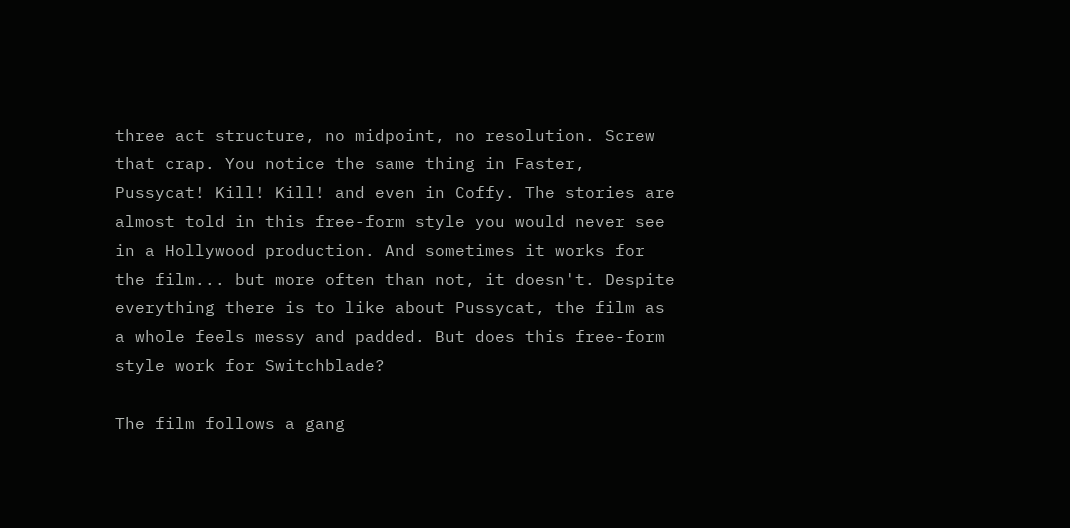three act structure, no midpoint, no resolution. Screw that crap. You notice the same thing in Faster, Pussycat! Kill! Kill! and even in Coffy. The stories are almost told in this free-form style you would never see in a Hollywood production. And sometimes it works for the film... but more often than not, it doesn't. Despite everything there is to like about Pussycat, the film as a whole feels messy and padded. But does this free-form style work for Switchblade?

The film follows a gang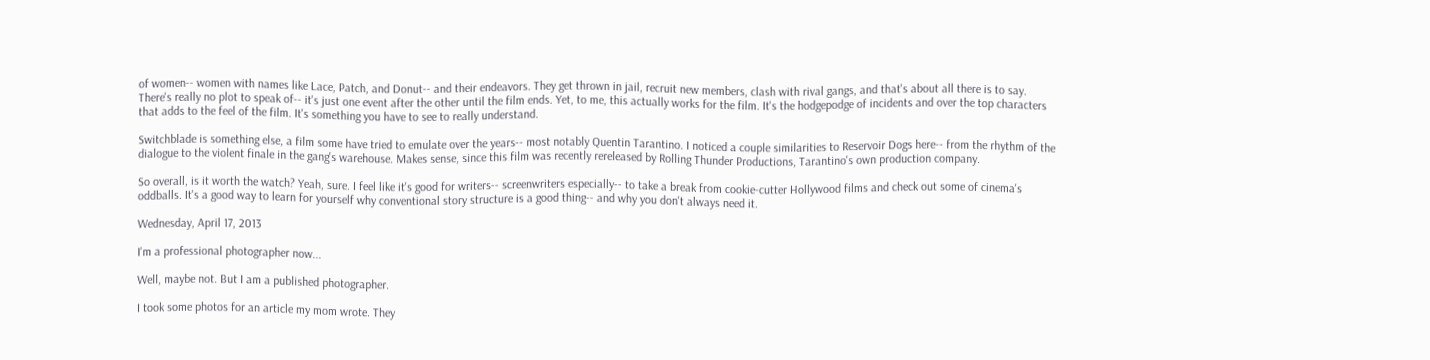of women-- women with names like Lace, Patch, and Donut-- and their endeavors. They get thrown in jail, recruit new members, clash with rival gangs, and that's about all there is to say. There's really no plot to speak of-- it's just one event after the other until the film ends. Yet, to me, this actually works for the film. It's the hodgepodge of incidents and over the top characters  that adds to the feel of the film. It's something you have to see to really understand.

Switchblade is something else, a film some have tried to emulate over the years-- most notably Quentin Tarantino. I noticed a couple similarities to Reservoir Dogs here-- from the rhythm of the dialogue to the violent finale in the gang's warehouse. Makes sense, since this film was recently rereleased by Rolling Thunder Productions, Tarantino's own production company.

So overall, is it worth the watch? Yeah, sure. I feel like it's good for writers-- screenwriters especially-- to take a break from cookie-cutter Hollywood films and check out some of cinema's oddballs. It's a good way to learn for yourself why conventional story structure is a good thing-- and why you don't always need it.

Wednesday, April 17, 2013

I'm a professional photographer now...

Well, maybe not. But I am a published photographer.

I took some photos for an article my mom wrote. They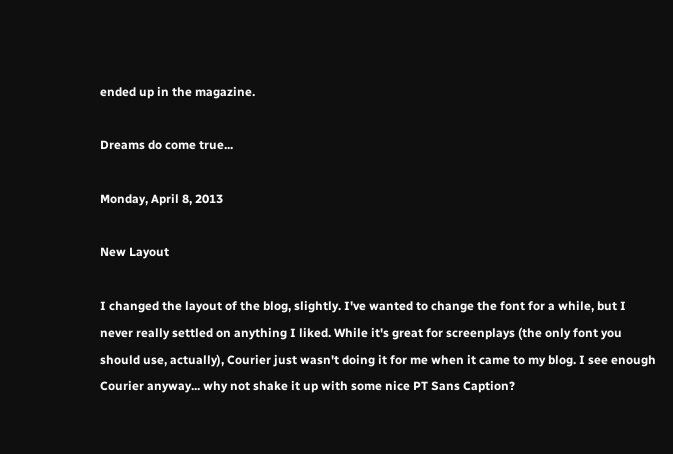ended up in the magazine.

Dreams do come true...

Monday, April 8, 2013

New Layout

I changed the layout of the blog, slightly. I've wanted to change the font for a while, but I never really settled on anything I liked. While it's great for screenplays (the only font you should use, actually), Courier just wasn't doing it for me when it came to my blog. I see enough Courier anyway... why not shake it up with some nice PT Sans Caption?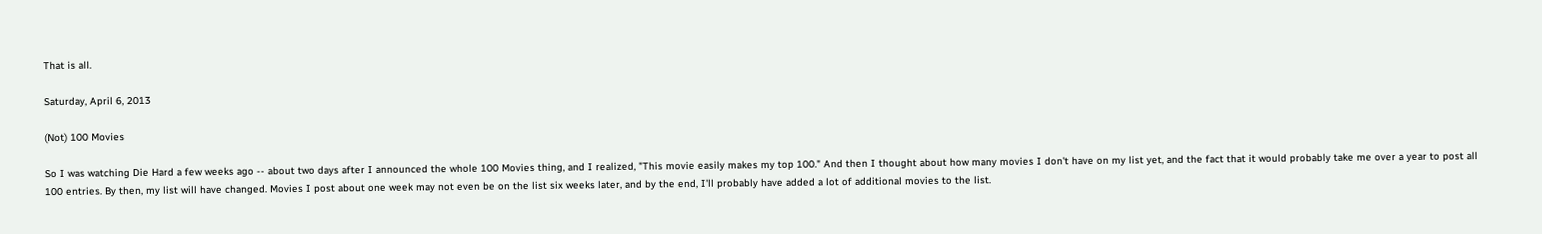That is all.

Saturday, April 6, 2013

(Not) 100 Movies

So I was watching Die Hard a few weeks ago -- about two days after I announced the whole 100 Movies thing, and I realized, "This movie easily makes my top 100." And then I thought about how many movies I don't have on my list yet, and the fact that it would probably take me over a year to post all 100 entries. By then, my list will have changed. Movies I post about one week may not even be on the list six weeks later, and by the end, I'll probably have added a lot of additional movies to the list.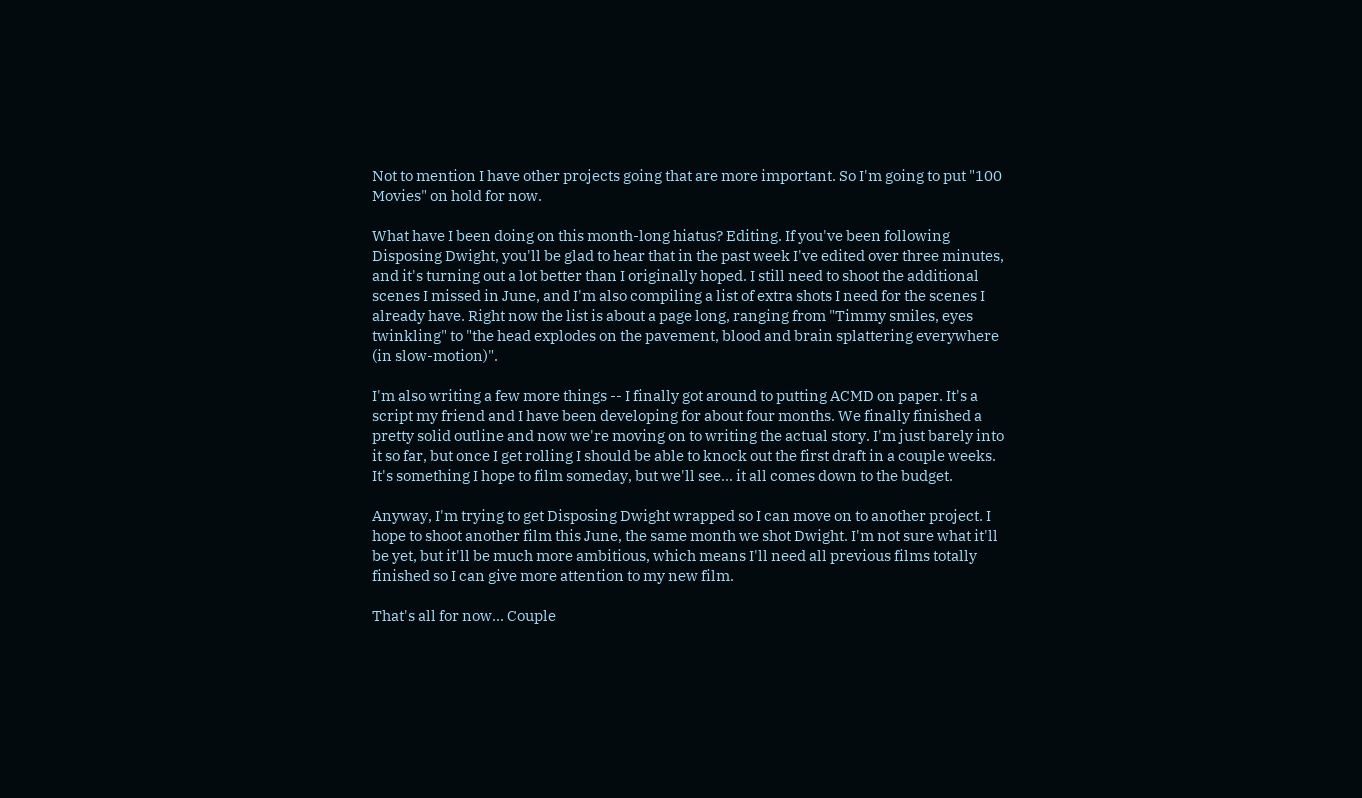Not to mention I have other projects going that are more important. So I'm going to put "100 Movies" on hold for now.

What have I been doing on this month-long hiatus? Editing. If you've been following Disposing Dwight, you'll be glad to hear that in the past week I've edited over three minutes, and it's turning out a lot better than I originally hoped. I still need to shoot the additional scenes I missed in June, and I'm also compiling a list of extra shots I need for the scenes I already have. Right now the list is about a page long, ranging from "Timmy smiles, eyes twinkling" to "the head explodes on the pavement, blood and brain splattering everywhere (in slow-motion)".

I'm also writing a few more things -- I finally got around to putting ACMD on paper. It's a script my friend and I have been developing for about four months. We finally finished a pretty solid outline and now we're moving on to writing the actual story. I'm just barely into it so far, but once I get rolling I should be able to knock out the first draft in a couple weeks. It's something I hope to film someday, but we'll see... it all comes down to the budget.

Anyway, I'm trying to get Disposing Dwight wrapped so I can move on to another project. I hope to shoot another film this June, the same month we shot Dwight. I'm not sure what it'll be yet, but it'll be much more ambitious, which means I'll need all previous films totally finished so I can give more attention to my new film.

That's all for now... Couple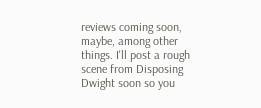reviews coming soon, maybe, among other things. I'll post a rough scene from Disposing Dwight soon so you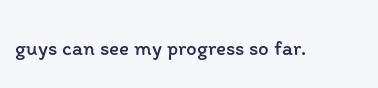guys can see my progress so far.